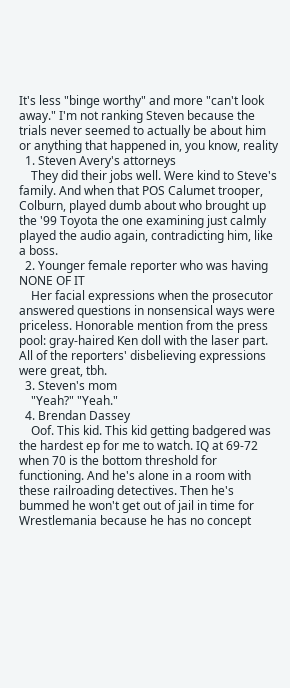It's less "binge worthy" and more "can't look away." I'm not ranking Steven because the trials never seemed to actually be about him or anything that happened in, you know, reality
  1. Steven Avery's attorneys
    They did their jobs well. Were kind to Steve's family. And when that POS Calumet trooper, Colburn, played dumb about who brought up the '99 Toyota the one examining just calmly played the audio again, contradicting him, like a boss.
  2. Younger female reporter who was having NONE OF IT
    Her facial expressions when the prosecutor answered questions in nonsensical ways were priceless. Honorable mention from the press pool: gray-haired Ken doll with the laser part. All of the reporters' disbelieving expressions were great, tbh.
  3. Steven's mom
    "Yeah?" "Yeah."
  4. Brendan Dassey
    Oof. This kid. This kid getting badgered was the hardest ep for me to watch. IQ at 69-72 when 70 is the bottom threshold for functioning. And he's alone in a room with these railroading detectives. Then he's bummed he won't get out of jail in time for Wrestlemania because he has no concept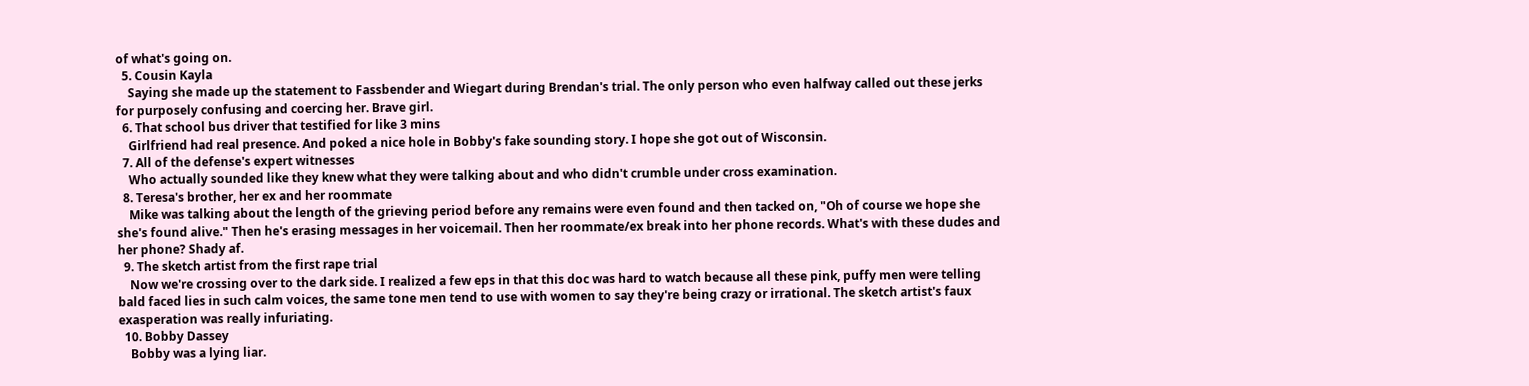of what's going on.
  5. Cousin Kayla
    Saying she made up the statement to Fassbender and Wiegart during Brendan's trial. The only person who even halfway called out these jerks for purposely confusing and coercing her. Brave girl.
  6. That school bus driver that testified for like 3 mins
    Girlfriend had real presence. And poked a nice hole in Bobby's fake sounding story. I hope she got out of Wisconsin.
  7. All of the defense's expert witnesses
    Who actually sounded like they knew what they were talking about and who didn't crumble under cross examination.
  8. Teresa's brother, her ex and her roommate
    Mike was talking about the length of the grieving period before any remains were even found and then tacked on, "Oh of course we hope she she's found alive." Then he's erasing messages in her voicemail. Then her roommate/ex break into her phone records. What's with these dudes and her phone? Shady af.
  9. The sketch artist from the first rape trial
    Now we're crossing over to the dark side. I realized a few eps in that this doc was hard to watch because all these pink, puffy men were telling bald faced lies in such calm voices, the same tone men tend to use with women to say they're being crazy or irrational. The sketch artist's faux exasperation was really infuriating.
  10. Bobby Dassey
    Bobby was a lying liar.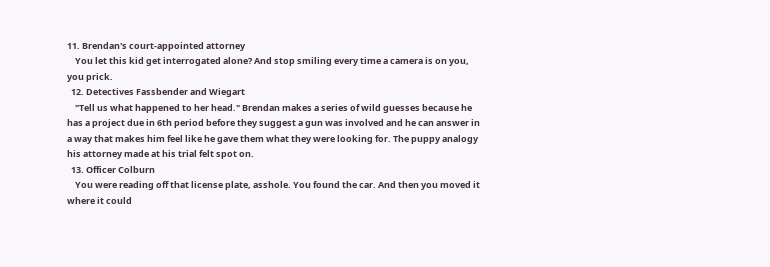11. Brendan's court-appointed attorney
    You let this kid get interrogated alone? And stop smiling every time a camera is on you, you prick.
  12. Detectives Fassbender and Wiegart
    "Tell us what happened to her head." Brendan makes a series of wild guesses because he has a project due in 6th period before they suggest a gun was involved and he can answer in a way that makes him feel like he gave them what they were looking for. The puppy analogy his attorney made at his trial felt spot on.
  13. Officer Colburn
    You were reading off that license plate, asshole. You found the car. And then you moved it where it could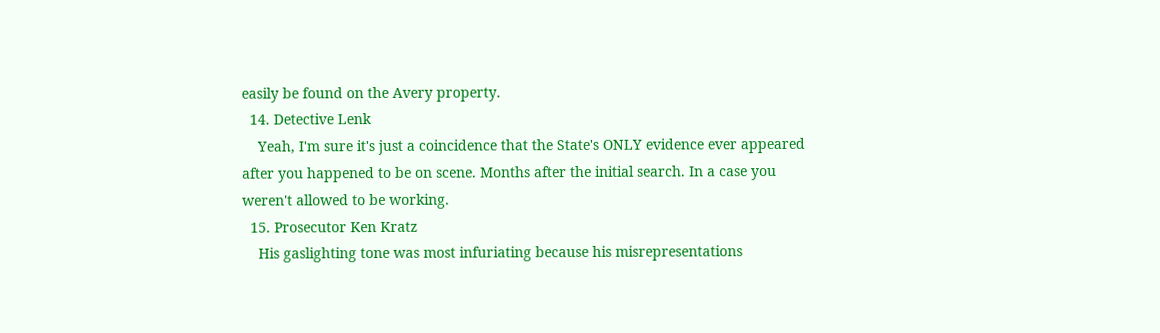easily be found on the Avery property.
  14. Detective Lenk
    Yeah, I'm sure it's just a coincidence that the State's ONLY evidence ever appeared after you happened to be on scene. Months after the initial search. In a case you weren't allowed to be working.
  15. Prosecutor Ken Kratz
    His gaslighting tone was most infuriating because his misrepresentations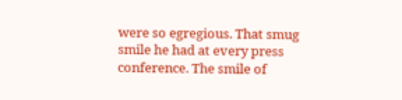were so egregious. That smug smile he had at every press conference. The smile of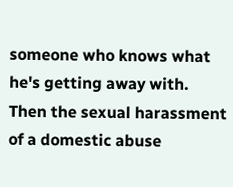someone who knows what he's getting away with. Then the sexual harassment of a domestic abuse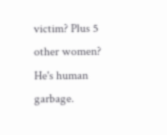victim? Plus 5 other women? He's human garbage.